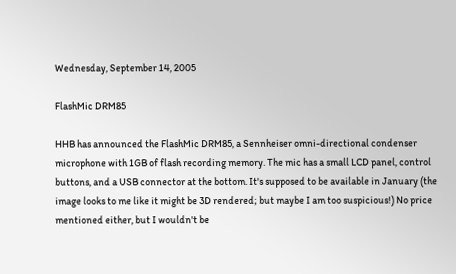Wednesday, September 14, 2005

FlashMic DRM85

HHB has announced the FlashMic DRM85, a Sennheiser omni-directional condenser microphone with 1GB of flash recording memory. The mic has a small LCD panel, control buttons, and a USB connector at the bottom. It's supposed to be available in January (the image looks to me like it might be 3D rendered; but maybe I am too suspicious!) No price mentioned either, but I wouldn't be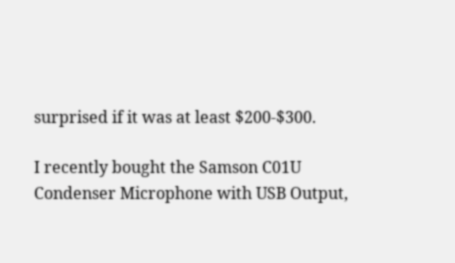surprised if it was at least $200-$300.

I recently bought the Samson C01U Condenser Microphone with USB Output,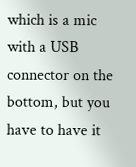which is a mic with a USB connector on the bottom, but you have to have it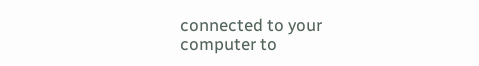connected to your computer to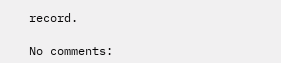record.

No comments: